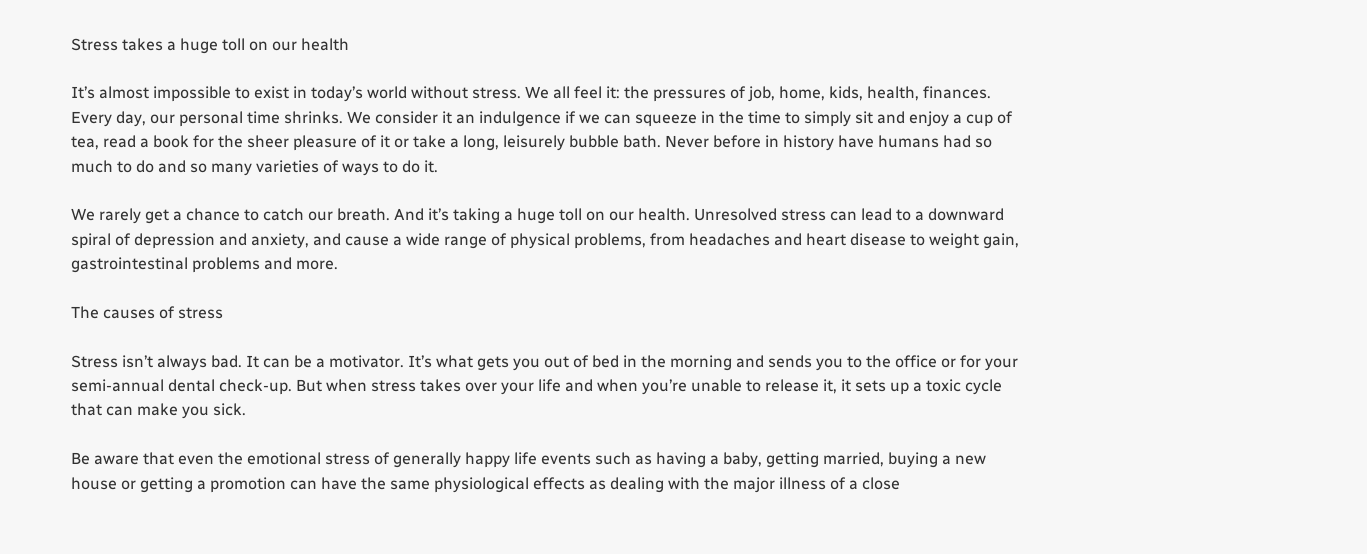Stress takes a huge toll on our health

It’s almost impossible to exist in today’s world without stress. We all feel it: the pressures of job, home, kids, health, finances. Every day, our personal time shrinks. We consider it an indulgence if we can squeeze in the time to simply sit and enjoy a cup of tea, read a book for the sheer pleasure of it or take a long, leisurely bubble bath. Never before in history have humans had so much to do and so many varieties of ways to do it.

We rarely get a chance to catch our breath. And it’s taking a huge toll on our health. Unresolved stress can lead to a downward spiral of depression and anxiety, and cause a wide range of physical problems, from headaches and heart disease to weight gain, gastrointestinal problems and more.

The causes of stress

Stress isn’t always bad. It can be a motivator. It’s what gets you out of bed in the morning and sends you to the office or for your semi-annual dental check-up. But when stress takes over your life and when you’re unable to release it, it sets up a toxic cycle that can make you sick.

Be aware that even the emotional stress of generally happy life events such as having a baby, getting married, buying a new house or getting a promotion can have the same physiological effects as dealing with the major illness of a close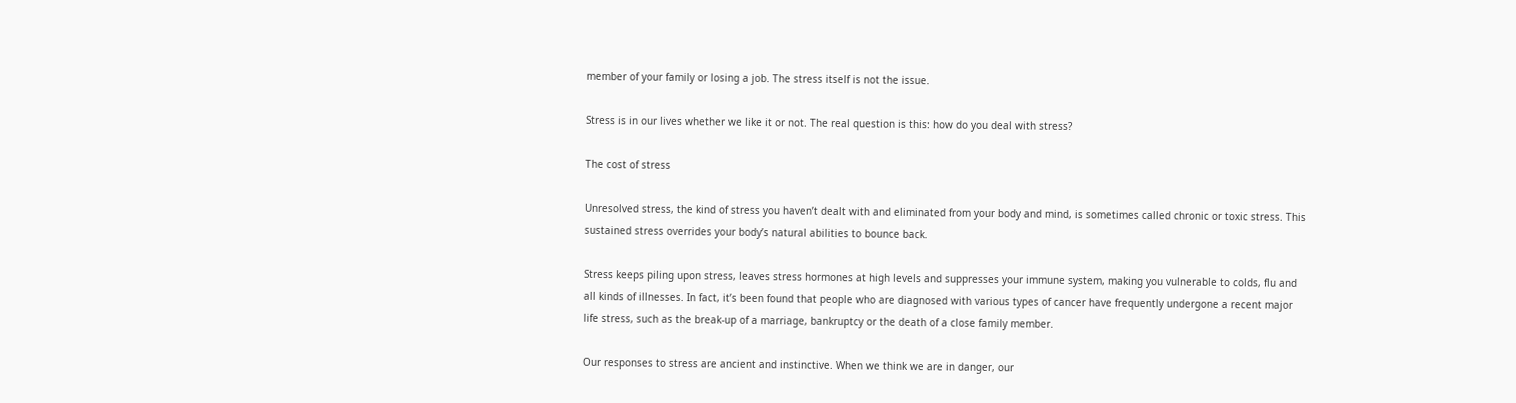member of your family or losing a job. The stress itself is not the issue.

Stress is in our lives whether we like it or not. The real question is this: how do you deal with stress?

The cost of stress

Unresolved stress, the kind of stress you haven’t dealt with and eliminated from your body and mind, is sometimes called chronic or toxic stress. This sustained stress overrides your body’s natural abilities to bounce back.

Stress keeps piling upon stress, leaves stress hormones at high levels and suppresses your immune system, making you vulnerable to colds, flu and all kinds of illnesses. In fact, it’s been found that people who are diagnosed with various types of cancer have frequently undergone a recent major life stress, such as the break-up of a marriage, bankruptcy or the death of a close family member.

Our responses to stress are ancient and instinctive. When we think we are in danger, our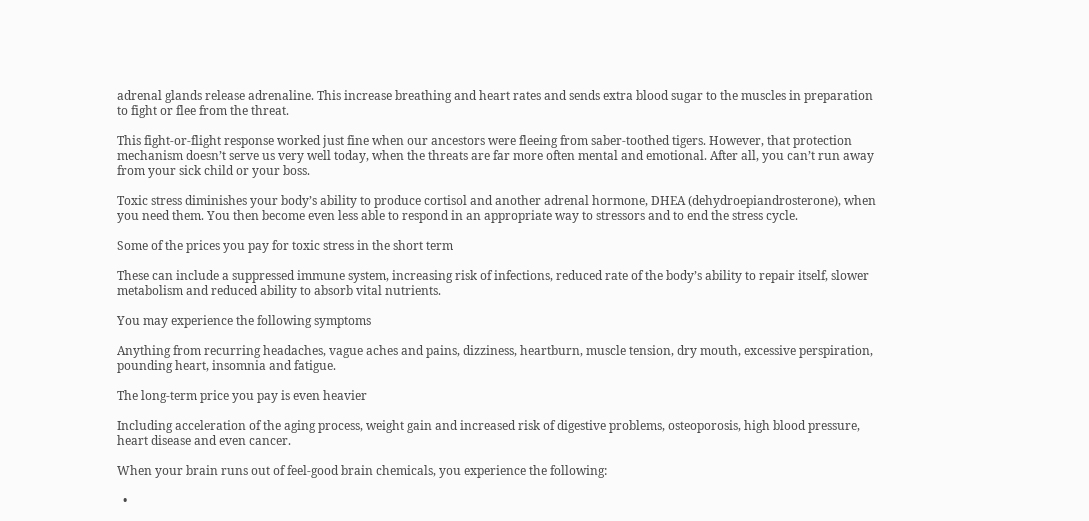adrenal glands release adrenaline. This increase breathing and heart rates and sends extra blood sugar to the muscles in preparation to fight or flee from the threat.

This fight-or-flight response worked just fine when our ancestors were fleeing from saber-toothed tigers. However, that protection mechanism doesn’t serve us very well today, when the threats are far more often mental and emotional. After all, you can’t run away from your sick child or your boss.

Toxic stress diminishes your body’s ability to produce cortisol and another adrenal hormone, DHEA (dehydroepiandrosterone), when you need them. You then become even less able to respond in an appropriate way to stressors and to end the stress cycle.

Some of the prices you pay for toxic stress in the short term

These can include a suppressed immune system, increasing risk of infections, reduced rate of the body’s ability to repair itself, slower metabolism and reduced ability to absorb vital nutrients.

You may experience the following symptoms

Anything from recurring headaches, vague aches and pains, dizziness, heartburn, muscle tension, dry mouth, excessive perspiration, pounding heart, insomnia and fatigue.

The long-term price you pay is even heavier

Including acceleration of the aging process, weight gain and increased risk of digestive problems, osteoporosis, high blood pressure, heart disease and even cancer.

When your brain runs out of feel-good brain chemicals, you experience the following:

  •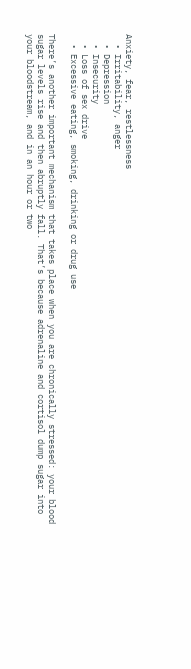Anxiety, fear, restlessness
  • Irritability, anger
  • Depression
  • Insecurity
  • Loss of sex drive
  • Excessive eating, smoking, drinking or drug use

There’s another important mechanism that takes place when you are chronically stressed: your blood sugar levels rise and then abruptly fall. That’s because adrenaline and cortisol dump sugar into your bloodstream, and in an hour or two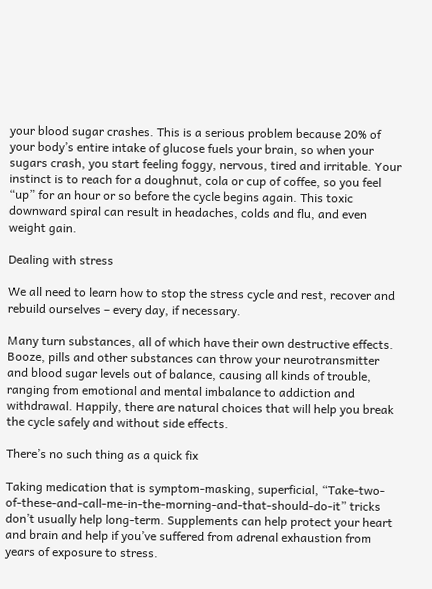your blood sugar crashes. This is a serious problem because 20% of your body’s entire intake of glucose fuels your brain, so when your sugars crash, you start feeling foggy, nervous, tired and irritable. Your instinct is to reach for a doughnut, cola or cup of coffee, so you feel “up” for an hour or so before the cycle begins again. This toxic downward spiral can result in headaches, colds and flu, and even weight gain.

Dealing with stress

We all need to learn how to stop the stress cycle and rest, recover and rebuild ourselves – every day, if necessary.

Many turn substances, all of which have their own destructive effects. Booze, pills and other substances can throw your neurotransmitter and blood sugar levels out of balance, causing all kinds of trouble, ranging from emotional and mental imbalance to addiction and withdrawal. Happily, there are natural choices that will help you break the cycle safely and without side effects.

There’s no such thing as a quick fix

Taking medication that is symptom-masking, superficial, “Take-two-of-these-and-call-me-in-the-morning-and-that-should-do-it” tricks don’t usually help long-term. Supplements can help protect your heart and brain and help if you’ve suffered from adrenal exhaustion from years of exposure to stress.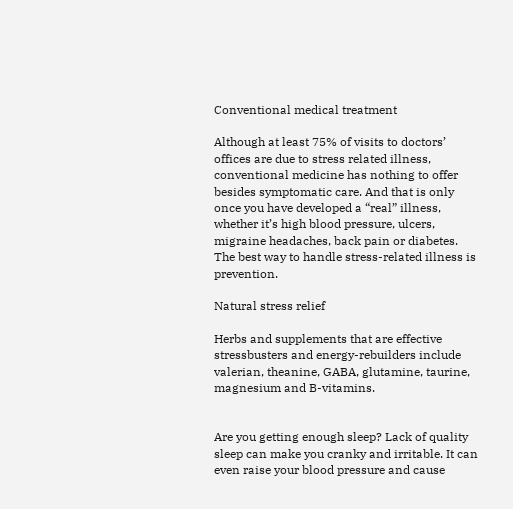Conventional medical treatment

Although at least 75% of visits to doctors’ offices are due to stress related illness, conventional medicine has nothing to offer besides symptomatic care. And that is only once you have developed a “real” illness, whether it’s high blood pressure, ulcers, migraine headaches, back pain or diabetes. The best way to handle stress-related illness is prevention.

Natural stress relief

Herbs and supplements that are effective stressbusters and energy-rebuilders include valerian, theanine, GABA, glutamine, taurine, magnesium and B-vitamins.


Are you getting enough sleep? Lack of quality sleep can make you cranky and irritable. It can even raise your blood pressure and cause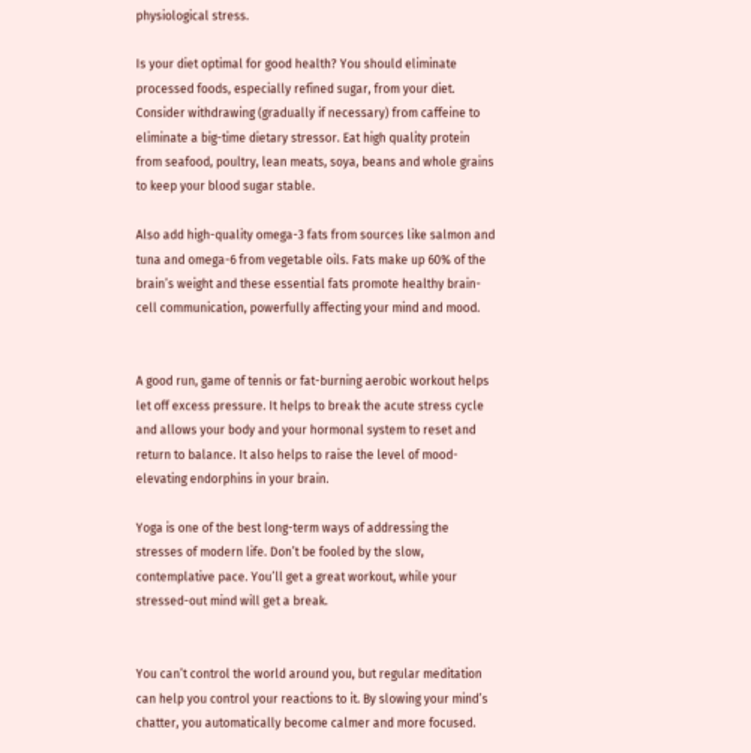physiological stress.

Is your diet optimal for good health? You should eliminate processed foods, especially refined sugar, from your diet. Consider withdrawing (gradually if necessary) from caffeine to eliminate a big-time dietary stressor. Eat high quality protein from seafood, poultry, lean meats, soya, beans and whole grains to keep your blood sugar stable.

Also add high-quality omega-3 fats from sources like salmon and tuna and omega-6 from vegetable oils. Fats make up 60% of the brain’s weight and these essential fats promote healthy brain-cell communication, powerfully affecting your mind and mood.


A good run, game of tennis or fat-burning aerobic workout helps let off excess pressure. It helps to break the acute stress cycle and allows your body and your hormonal system to reset and return to balance. It also helps to raise the level of mood-elevating endorphins in your brain.

Yoga is one of the best long-term ways of addressing the stresses of modern life. Don’t be fooled by the slow, contemplative pace. You’ll get a great workout, while your stressed-out mind will get a break.


You can’t control the world around you, but regular meditation can help you control your reactions to it. By slowing your mind’s chatter, you automatically become calmer and more focused.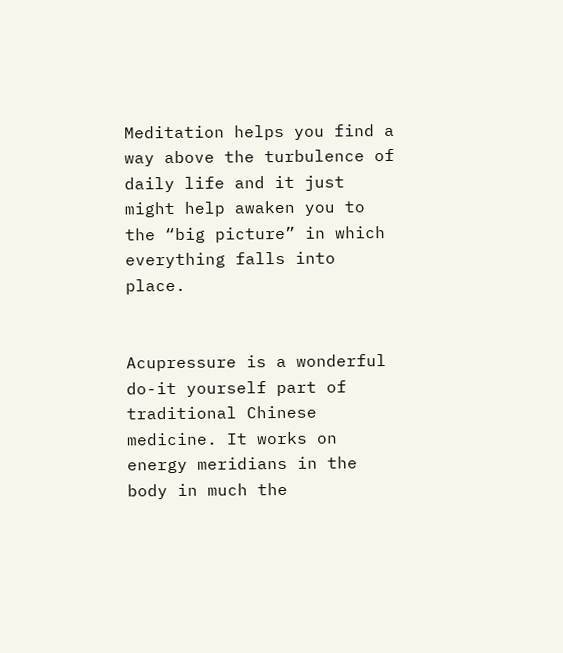Meditation helps you find a way above the turbulence of daily life and it just might help awaken you to the “big picture” in which everything falls into place.


Acupressure is a wonderful do-it yourself part of traditional Chinese medicine. It works on energy meridians in the body in much the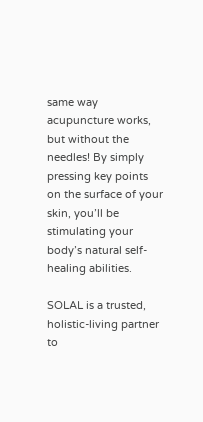same way acupuncture works, but without the needles! By simply pressing key points on the surface of your skin, you’ll be stimulating your body’s natural self-healing abilities.

SOLAL is a trusted, holistic-living partner to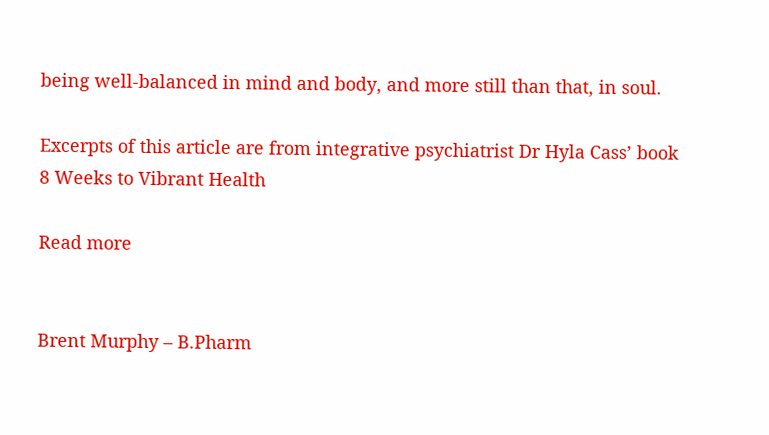being well-balanced in mind and body, and more still than that, in soul.

Excerpts of this article are from integrative psychiatrist Dr Hyla Cass’ book 8 Weeks to Vibrant Health

Read more


Brent Murphy – B.Pharm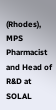(Rhodes), MPS Pharmacist and Head of R&D at SOLAL